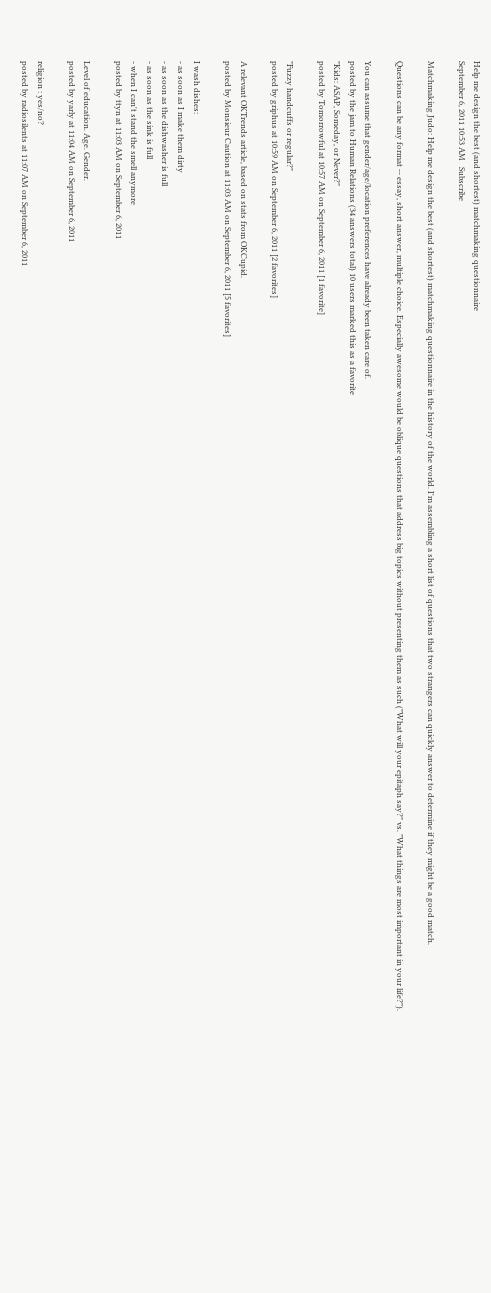Help me design the best (and shortest) matchmaking questionnaire
September 6, 2011 10:53 AM   Subscribe

Matchmaking Judo: Help me design the best (and shortest) matchmaking questionnaire in the history of the world. I'm assembling a short list of questions that two strangers can quickly answer to determine if they might be a good match.

Questions can be any format -- essay, short answer, multiple choice. Especially awesome would be oblique questions that address big topics without presenting them as such ("What will your epitaph say?" vs. "What things are most important in your life?").

You can assume that gender/age/location preferences have already been taken care of.
posted by the jam to Human Relations (34 answers total) 10 users marked this as a favorite
"Kids: ASAP, Someday, or Never?"
posted by Tomorrowful at 10:57 AM on September 6, 2011 [1 favorite]

"Fuzzy handcuffs or regular?"
posted by griphus at 10:59 AM on September 6, 2011 [2 favorites]

A relevant OKTrends article, based on stats from OKCupid.
posted by Monsieur Caution at 11:03 AM on September 6, 2011 [5 favorites]

I wash dishes:
- as soon as I make them dirty
- as soon as the dishwasher is full
- as soon as the sink is full
- when I can't stand the smell anymore
posted by ttyn at 11:03 AM on September 6, 2011

Level of education. Age. Gender.
posted by yarly at 11:04 AM on September 6, 2011

religion : yes/no?
posted by radiosilents at 11:07 AM on September 6, 2011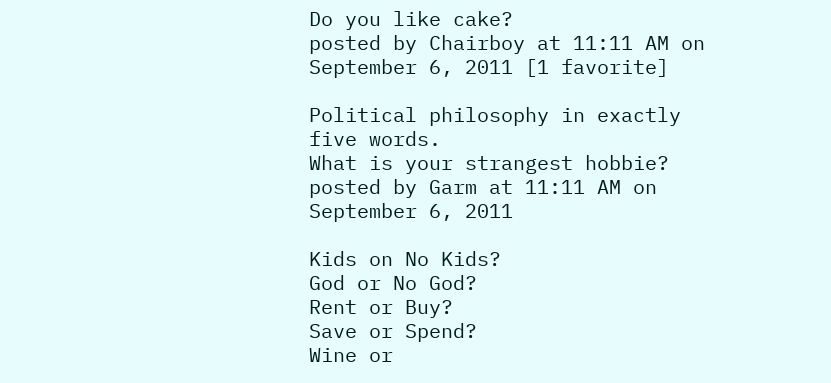Do you like cake?
posted by Chairboy at 11:11 AM on September 6, 2011 [1 favorite]

Political philosophy in exactly five words.
What is your strangest hobbie?
posted by Garm at 11:11 AM on September 6, 2011

Kids on No Kids?
God or No God?
Rent or Buy?
Save or Spend?
Wine or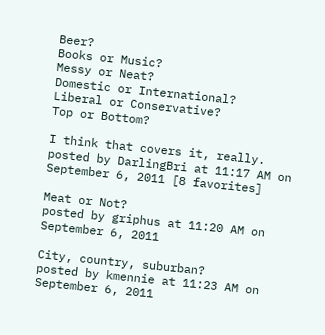Beer?
Books or Music?
Messy or Neat?
Domestic or International?
Liberal or Conservative?
Top or Bottom?

I think that covers it, really.
posted by DarlingBri at 11:17 AM on September 6, 2011 [8 favorites]

Meat or Not?
posted by griphus at 11:20 AM on September 6, 2011

City, country, suburban?
posted by kmennie at 11:23 AM on September 6, 2011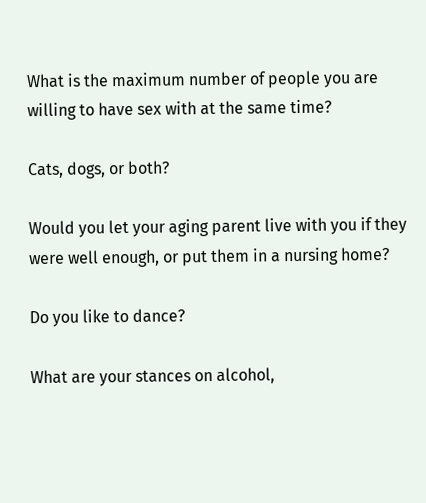What is the maximum number of people you are willing to have sex with at the same time?

Cats, dogs, or both?

Would you let your aging parent live with you if they were well enough, or put them in a nursing home?

Do you like to dance?

What are your stances on alcohol,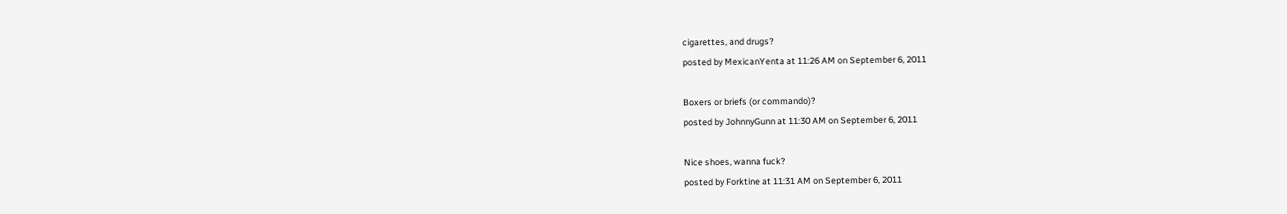cigarettes, and drugs?
posted by MexicanYenta at 11:26 AM on September 6, 2011

Boxers or briefs (or commando)?
posted by JohnnyGunn at 11:30 AM on September 6, 2011

Nice shoes, wanna fuck?
posted by Forktine at 11:31 AM on September 6, 2011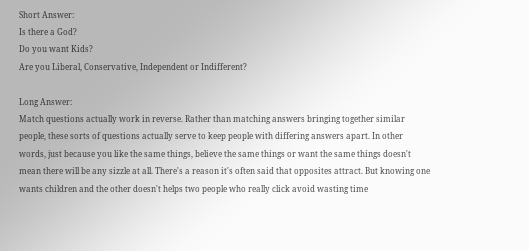Short Answer:
Is there a God?
Do you want Kids?
Are you Liberal, Conservative, Independent or Indifferent?

Long Answer:
Match questions actually work in reverse. Rather than matching answers bringing together similar people, these sorts of questions actually serve to keep people with differing answers apart. In other words, just because you like the same things, believe the same things or want the same things doesn't mean there will be any sizzle at all. There's a reason it's often said that opposites attract. But knowing one wants children and the other doesn't helps two people who really click avoid wasting time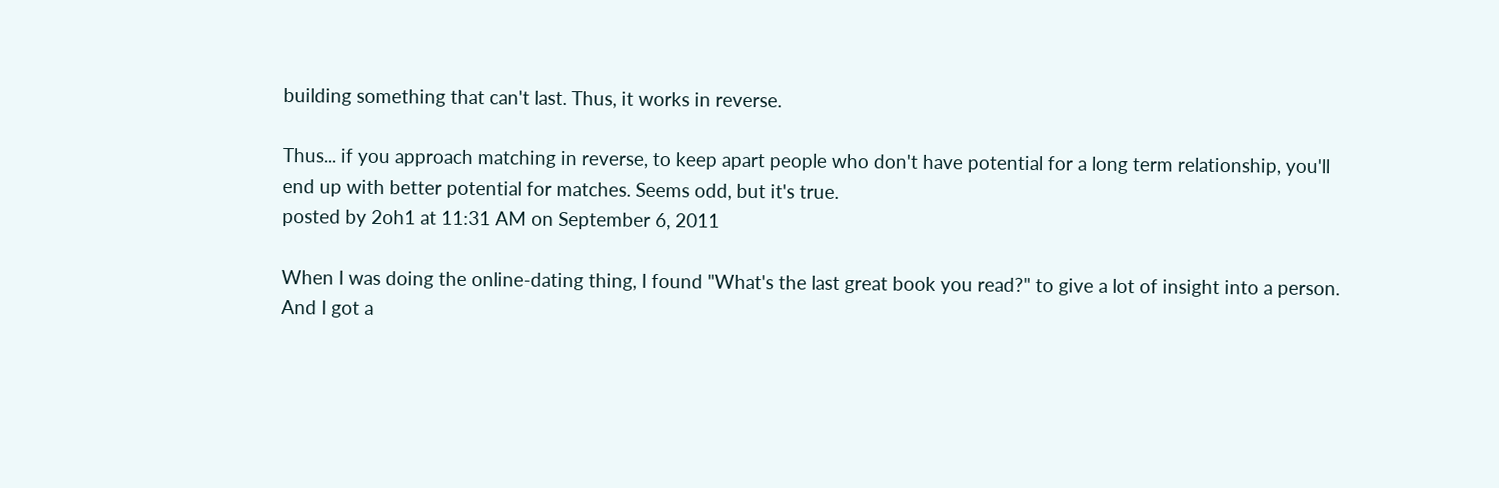building something that can't last. Thus, it works in reverse.

Thus... if you approach matching in reverse, to keep apart people who don't have potential for a long term relationship, you'll end up with better potential for matches. Seems odd, but it's true.
posted by 2oh1 at 11:31 AM on September 6, 2011

When I was doing the online-dating thing, I found "What's the last great book you read?" to give a lot of insight into a person. And I got a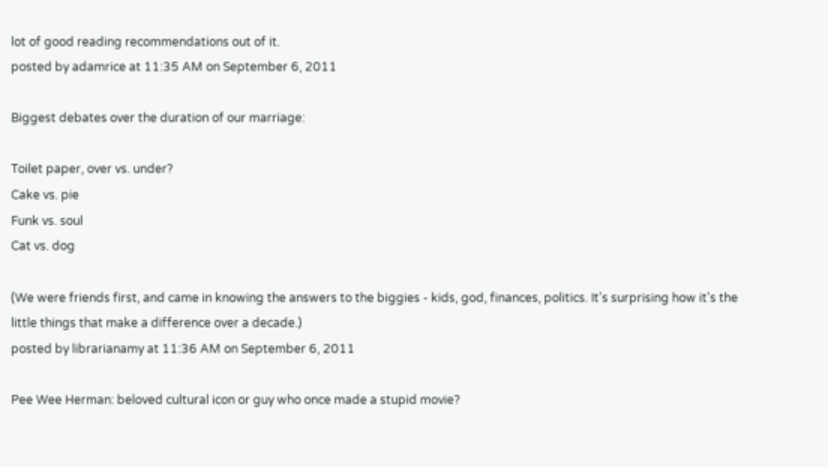lot of good reading recommendations out of it.
posted by adamrice at 11:35 AM on September 6, 2011

Biggest debates over the duration of our marriage:

Toilet paper, over vs. under?
Cake vs. pie
Funk vs. soul
Cat vs. dog

(We were friends first, and came in knowing the answers to the biggies - kids, god, finances, politics. It's surprising how it's the little things that make a difference over a decade.)
posted by librarianamy at 11:36 AM on September 6, 2011

Pee Wee Herman: beloved cultural icon or guy who once made a stupid movie?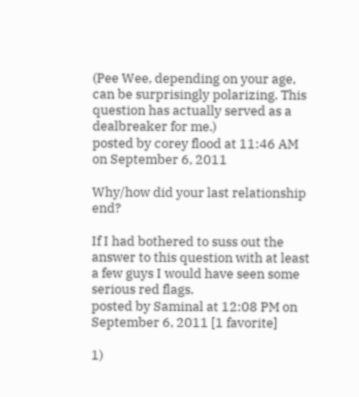(Pee Wee, depending on your age, can be surprisingly polarizing. This question has actually served as a dealbreaker for me.)
posted by corey flood at 11:46 AM on September 6, 2011

Why/how did your last relationship end?

If I had bothered to suss out the answer to this question with at least a few guys I would have seen some serious red flags.
posted by Saminal at 12:08 PM on September 6, 2011 [1 favorite]

1)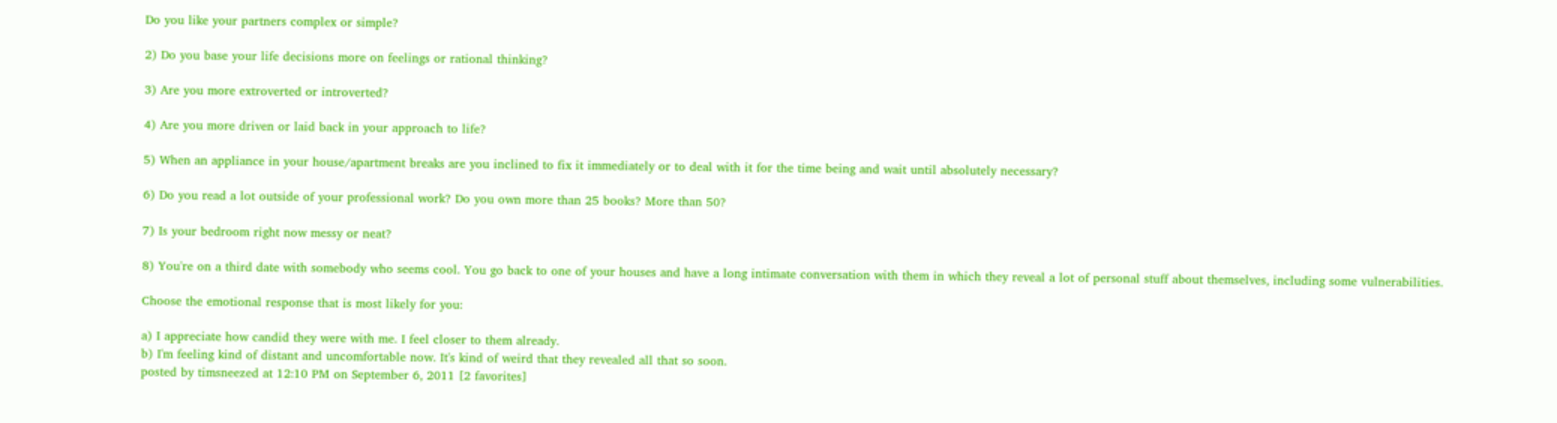Do you like your partners complex or simple?

2) Do you base your life decisions more on feelings or rational thinking?

3) Are you more extroverted or introverted?

4) Are you more driven or laid back in your approach to life?

5) When an appliance in your house/apartment breaks are you inclined to fix it immediately or to deal with it for the time being and wait until absolutely necessary?

6) Do you read a lot outside of your professional work? Do you own more than 25 books? More than 50?

7) Is your bedroom right now messy or neat?

8) You're on a third date with somebody who seems cool. You go back to one of your houses and have a long intimate conversation with them in which they reveal a lot of personal stuff about themselves, including some vulnerabilities.

Choose the emotional response that is most likely for you:

a) I appreciate how candid they were with me. I feel closer to them already.
b) I'm feeling kind of distant and uncomfortable now. It's kind of weird that they revealed all that so soon.
posted by timsneezed at 12:10 PM on September 6, 2011 [2 favorites]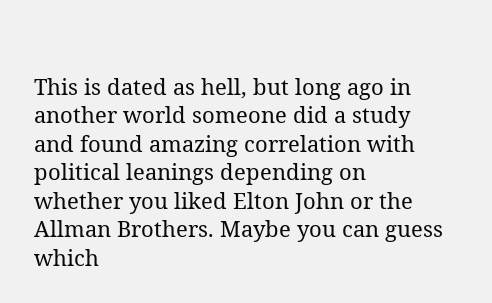This is dated as hell, but long ago in another world someone did a study and found amazing correlation with political leanings depending on whether you liked Elton John or the Allman Brothers. Maybe you can guess which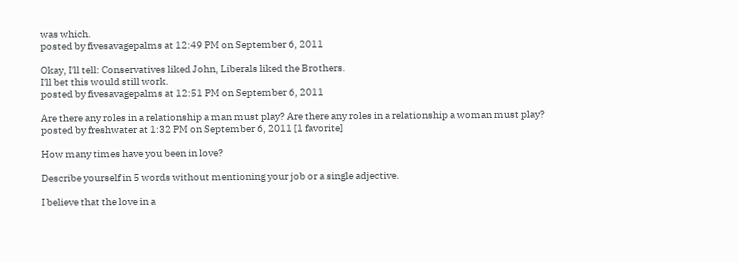was which.
posted by fivesavagepalms at 12:49 PM on September 6, 2011

Okay, I'll tell: Conservatives liked John, Liberals liked the Brothers.
I'll bet this would still work.
posted by fivesavagepalms at 12:51 PM on September 6, 2011

Are there any roles in a relationship a man must play? Are there any roles in a relationship a woman must play?
posted by freshwater at 1:32 PM on September 6, 2011 [1 favorite]

How many times have you been in love?

Describe yourself in 5 words without mentioning your job or a single adjective.

I believe that the love in a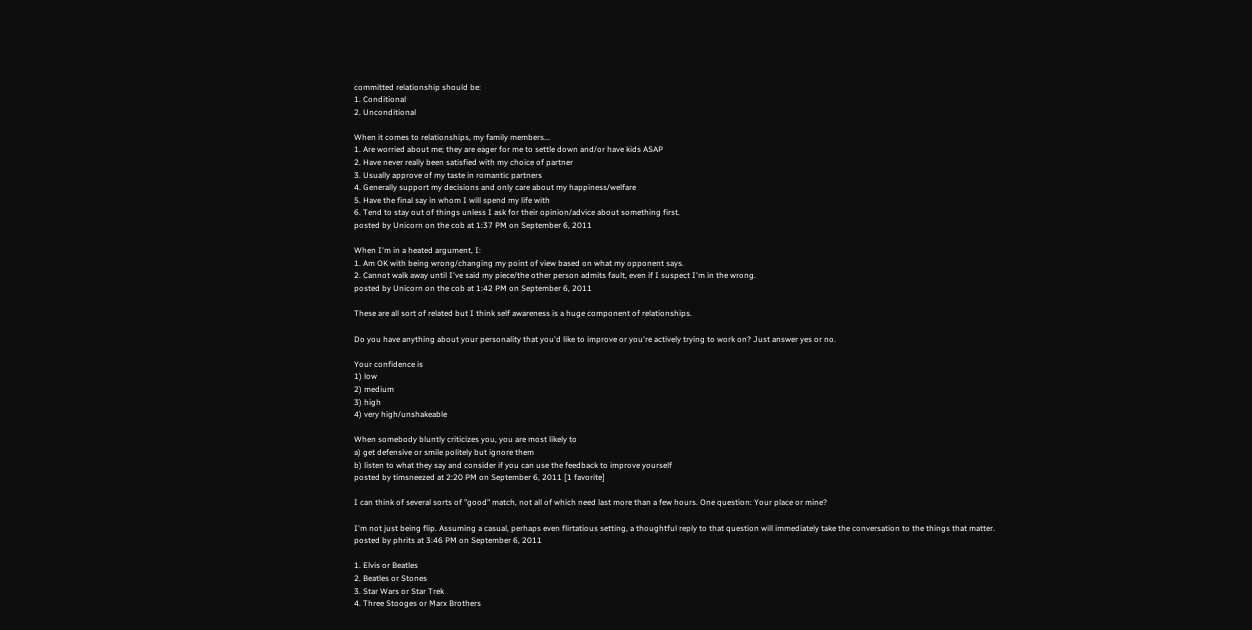committed relationship should be:
1. Conditional
2. Unconditional

When it comes to relationships, my family members...
1. Are worried about me; they are eager for me to settle down and/or have kids ASAP
2. Have never really been satisfied with my choice of partner
3. Usually approve of my taste in romantic partners
4. Generally support my decisions and only care about my happiness/welfare
5. Have the final say in whom I will spend my life with
6. Tend to stay out of things unless I ask for their opinion/advice about something first.
posted by Unicorn on the cob at 1:37 PM on September 6, 2011

When I'm in a heated argument, I:
1. Am OK with being wrong/changing my point of view based on what my opponent says.
2. Cannot walk away until I've said my piece/the other person admits fault, even if I suspect I'm in the wrong.
posted by Unicorn on the cob at 1:42 PM on September 6, 2011

These are all sort of related but I think self awareness is a huge component of relationships.

Do you have anything about your personality that you'd like to improve or you're actively trying to work on? Just answer yes or no.

Your confidence is
1) low
2) medium
3) high
4) very high/unshakeable

When somebody bluntly criticizes you, you are most likely to
a) get defensive or smile politely but ignore them
b) listen to what they say and consider if you can use the feedback to improve yourself
posted by timsneezed at 2:20 PM on September 6, 2011 [1 favorite]

I can think of several sorts of "good" match, not all of which need last more than a few hours. One question: Your place or mine?

I'm not just being flip. Assuming a casual, perhaps even flirtatious setting, a thoughtful reply to that question will immediately take the conversation to the things that matter.
posted by phrits at 3:46 PM on September 6, 2011

1. Elvis or Beatles
2. Beatles or Stones
3. Star Wars or Star Trek
4. Three Stooges or Marx Brothers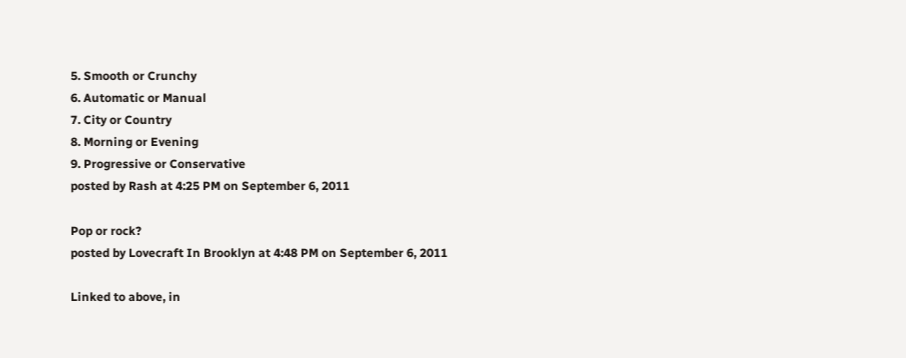5. Smooth or Crunchy
6. Automatic or Manual
7. City or Country
8. Morning or Evening
9. Progressive or Conservative
posted by Rash at 4:25 PM on September 6, 2011

Pop or rock?
posted by Lovecraft In Brooklyn at 4:48 PM on September 6, 2011

Linked to above, in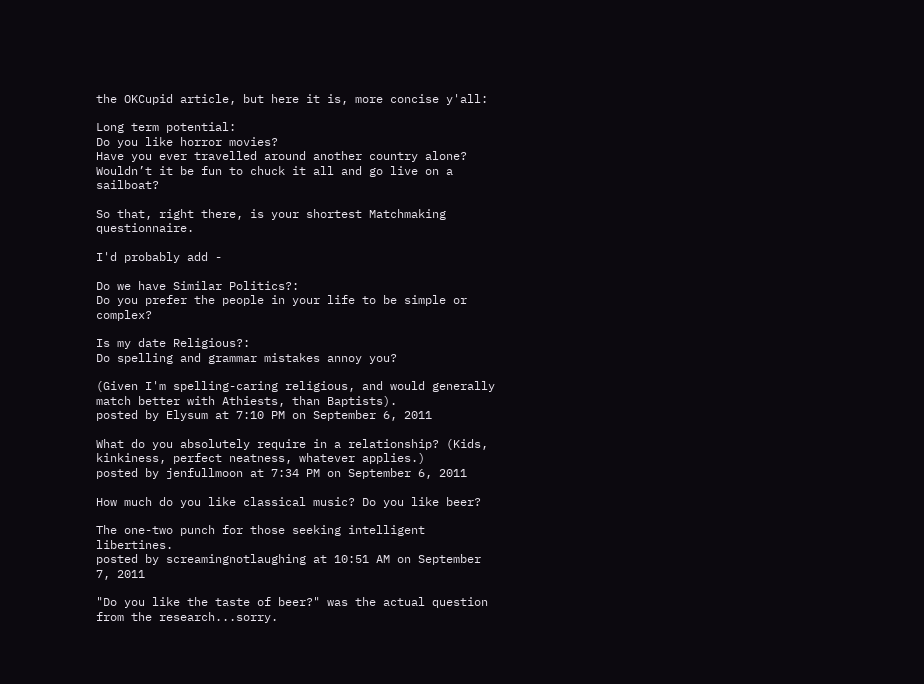the OKCupid article, but here it is, more concise y'all:

Long term potential:
Do you like horror movies?
Have you ever travelled around another country alone?
Wouldn’t it be fun to chuck it all and go live on a sailboat?

So that, right there, is your shortest Matchmaking questionnaire.

I'd probably add -

Do we have Similar Politics?:
Do you prefer the people in your life to be simple or complex?

Is my date Religious?:
Do spelling and grammar mistakes annoy you?

(Given I'm spelling-caring religious, and would generally match better with Athiests, than Baptists).
posted by Elysum at 7:10 PM on September 6, 2011

What do you absolutely require in a relationship? (Kids, kinkiness, perfect neatness, whatever applies.)
posted by jenfullmoon at 7:34 PM on September 6, 2011

How much do you like classical music? Do you like beer?

The one-two punch for those seeking intelligent libertines.
posted by screamingnotlaughing at 10:51 AM on September 7, 2011

"Do you like the taste of beer?" was the actual question from the research...sorry.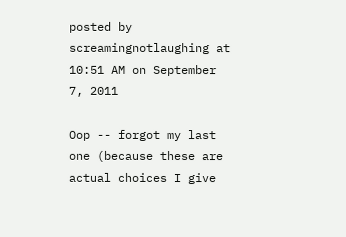posted by screamingnotlaughing at 10:51 AM on September 7, 2011

Oop -- forgot my last one (because these are actual choices I give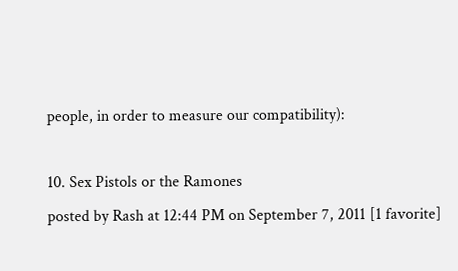people, in order to measure our compatibility):

10. Sex Pistols or the Ramones
posted by Rash at 12:44 PM on September 7, 2011 [1 favorite]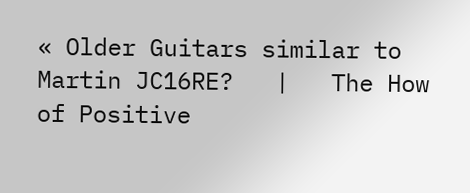« Older Guitars similar to Martin JC16RE?   |   The How of Positive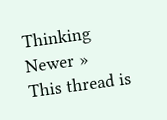Thinking Newer »
This thread is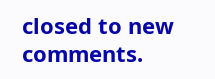closed to new comments.